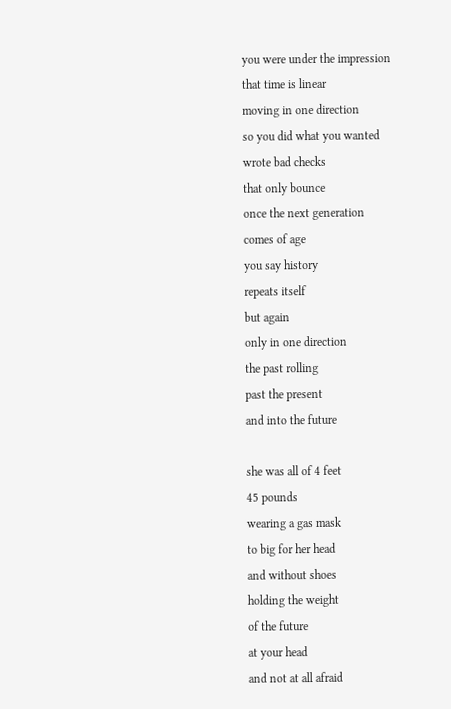you were under the impression
that time is linear
moving in one direction
so you did what you wanted
wrote bad checks
that only bounce
once the next generation
comes of age
you say history
repeats itself
but again
only in one direction
the past rolling
past the present
and into the future

she was all of 4 feet
45 pounds
wearing a gas mask
to big for her head
and without shoes
holding the weight
of the future
at your head
and not at all afraid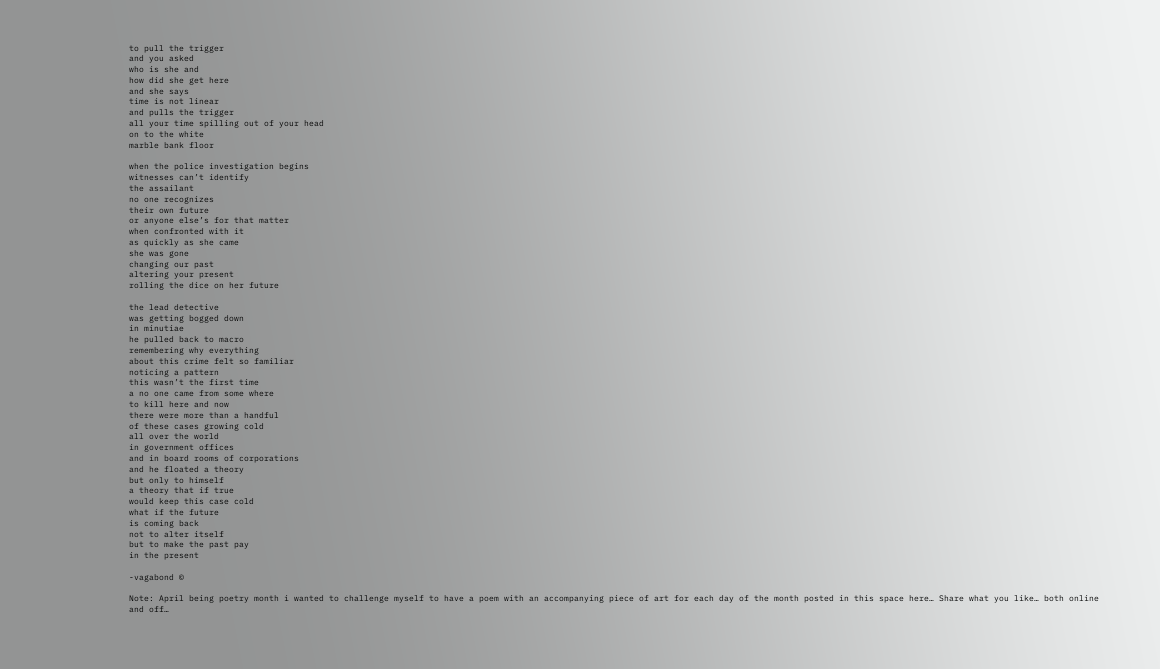to pull the trigger
and you asked
who is she and
how did she get here
and she says
time is not linear
and pulls the trigger
all your time spilling out of your head
on to the white
marble bank floor

when the police investigation begins
witnesses can’t identify
the assailant
no one recognizes
their own future
or anyone else’s for that matter
when confronted with it
as quickly as she came
she was gone
changing our past
altering your present
rolling the dice on her future

the lead detective
was getting bogged down
in minutiae
he pulled back to macro
remembering why everything
about this crime felt so familiar
noticing a pattern
this wasn’t the first time
a no one came from some where
to kill here and now
there were more than a handful
of these cases growing cold
all over the world
in government offices
and in board rooms of corporations
and he floated a theory
but only to himself
a theory that if true
would keep this case cold
what if the future
is coming back
not to alter itself
but to make the past pay
in the present

-vagabond ©

Note: April being poetry month i wanted to challenge myself to have a poem with an accompanying piece of art for each day of the month posted in this space here… Share what you like… both online and off…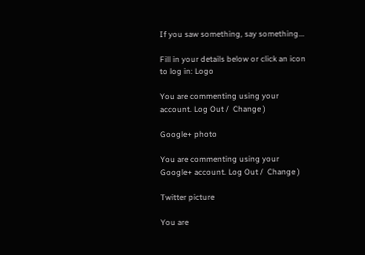If you saw something, say something...

Fill in your details below or click an icon to log in: Logo

You are commenting using your account. Log Out /  Change )

Google+ photo

You are commenting using your Google+ account. Log Out /  Change )

Twitter picture

You are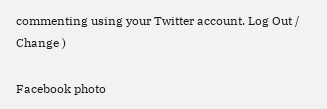commenting using your Twitter account. Log Out /  Change )

Facebook photo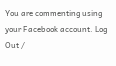You are commenting using your Facebook account. Log Out /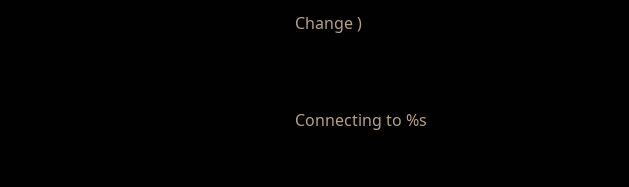Change )


Connecting to %s